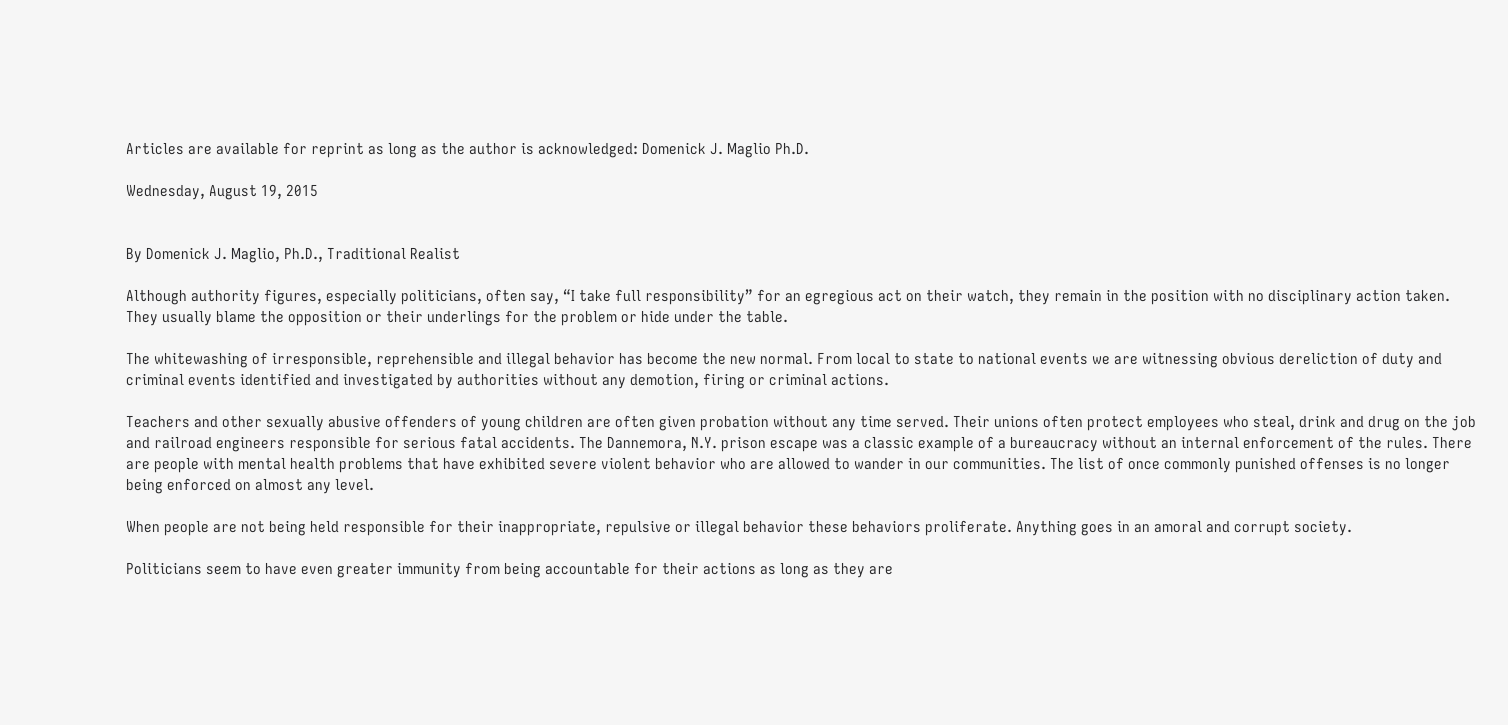Articles are available for reprint as long as the author is acknowledged: Domenick J. Maglio Ph.D.

Wednesday, August 19, 2015


By Domenick J. Maglio, Ph.D., Traditional Realist

Although authority figures, especially politicians, often say, “I take full responsibility” for an egregious act on their watch, they remain in the position with no disciplinary action taken. They usually blame the opposition or their underlings for the problem or hide under the table.

The whitewashing of irresponsible, reprehensible and illegal behavior has become the new normal. From local to state to national events we are witnessing obvious dereliction of duty and criminal events identified and investigated by authorities without any demotion, firing or criminal actions.

Teachers and other sexually abusive offenders of young children are often given probation without any time served. Their unions often protect employees who steal, drink and drug on the job and railroad engineers responsible for serious fatal accidents. The Dannemora, N.Y. prison escape was a classic example of a bureaucracy without an internal enforcement of the rules. There are people with mental health problems that have exhibited severe violent behavior who are allowed to wander in our communities. The list of once commonly punished offenses is no longer being enforced on almost any level.

When people are not being held responsible for their inappropriate, repulsive or illegal behavior these behaviors proliferate. Anything goes in an amoral and corrupt society.

Politicians seem to have even greater immunity from being accountable for their actions as long as they are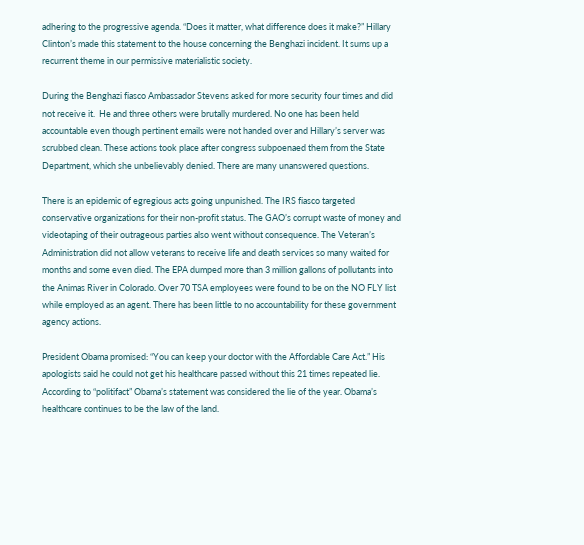adhering to the progressive agenda. “Does it matter, what difference does it make?” Hillary Clinton’s made this statement to the house concerning the Benghazi incident. It sums up a recurrent theme in our permissive materialistic society.

During the Benghazi fiasco Ambassador Stevens asked for more security four times and did not receive it.  He and three others were brutally murdered. No one has been held accountable even though pertinent emails were not handed over and Hillary’s server was scrubbed clean. These actions took place after congress subpoenaed them from the State Department, which she unbelievably denied. There are many unanswered questions.

There is an epidemic of egregious acts going unpunished. The IRS fiasco targeted conservative organizations for their non-profit status. The GAO’s corrupt waste of money and videotaping of their outrageous parties also went without consequence. The Veteran’s Administration did not allow veterans to receive life and death services so many waited for months and some even died. The EPA dumped more than 3 million gallons of pollutants into the Animas River in Colorado. Over 70 TSA employees were found to be on the NO FLY list while employed as an agent. There has been little to no accountability for these government agency actions.

President Obama promised: “You can keep your doctor with the Affordable Care Act.” His apologists said he could not get his healthcare passed without this 21 times repeated lie. According to “politifact” Obama’s statement was considered the lie of the year. Obama’s healthcare continues to be the law of the land.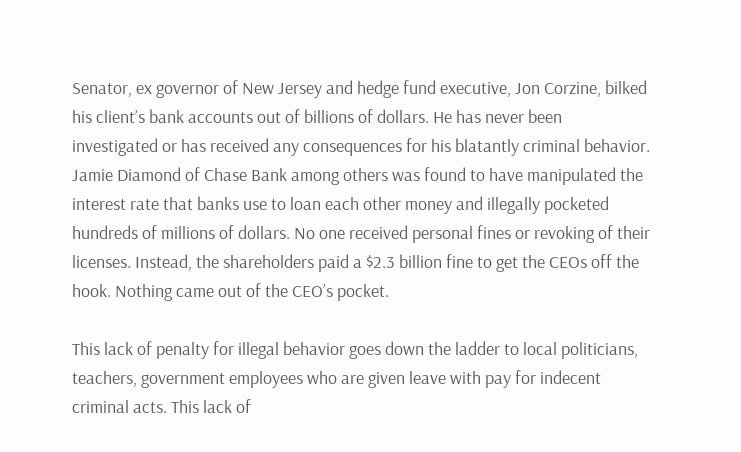Senator, ex governor of New Jersey and hedge fund executive, Jon Corzine, bilked his client’s bank accounts out of billions of dollars. He has never been investigated or has received any consequences for his blatantly criminal behavior.
Jamie Diamond of Chase Bank among others was found to have manipulated the interest rate that banks use to loan each other money and illegally pocketed hundreds of millions of dollars. No one received personal fines or revoking of their licenses. Instead, the shareholders paid a $2.3 billion fine to get the CEOs off the hook. Nothing came out of the CEO’s pocket.

This lack of penalty for illegal behavior goes down the ladder to local politicians, teachers, government employees who are given leave with pay for indecent criminal acts. This lack of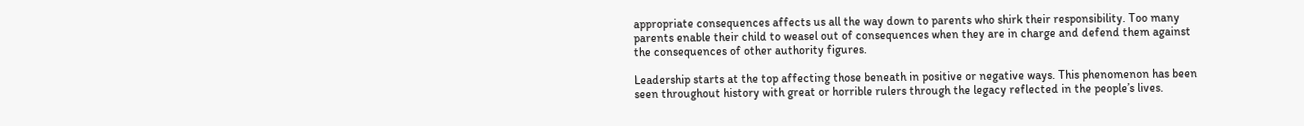appropriate consequences affects us all the way down to parents who shirk their responsibility. Too many parents enable their child to weasel out of consequences when they are in charge and defend them against the consequences of other authority figures.

Leadership starts at the top affecting those beneath in positive or negative ways. This phenomenon has been seen throughout history with great or horrible rulers through the legacy reflected in the people’s lives.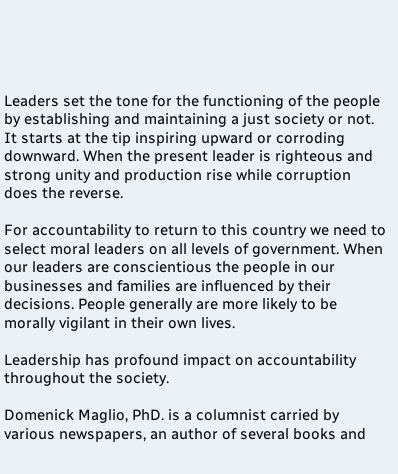Leaders set the tone for the functioning of the people by establishing and maintaining a just society or not. It starts at the tip inspiring upward or corroding downward. When the present leader is righteous and strong unity and production rise while corruption does the reverse.

For accountability to return to this country we need to select moral leaders on all levels of government. When our leaders are conscientious the people in our businesses and families are influenced by their decisions. People generally are more likely to be morally vigilant in their own lives.

Leadership has profound impact on accountability throughout the society.

Domenick Maglio, PhD. is a columnist carried by various newspapers, an author of several books and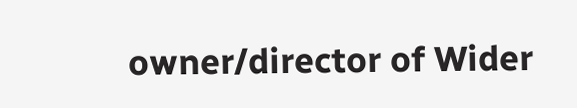owner/director of Wider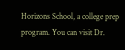Horizons School, a college prep program. You can visit Dr.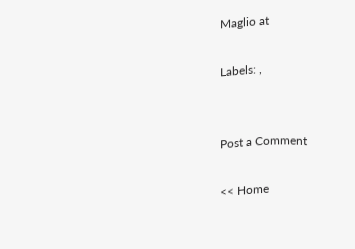Maglio at

Labels: ,


Post a Comment

<< Home